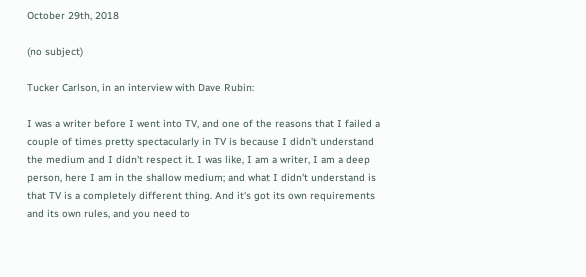October 29th, 2018

(no subject)

Tucker Carlson, in an interview with Dave Rubin:

I was a writer before I went into TV, and one of the reasons that I failed a couple of times pretty spectacularly in TV is because I didn't understand the medium and I didn't respect it. I was like, I am a writer, I am a deep person, here I am in the shallow medium; and what I didn't understand is that TV is a completely different thing. And it's got its own requirements and its own rules, and you need to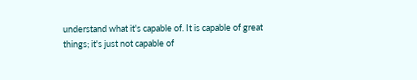understand what it's capable of. It is capable of great things; it's just not capable of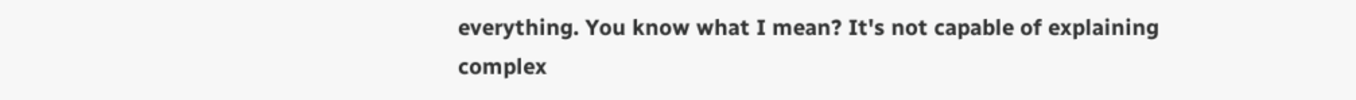everything. You know what I mean? It's not capable of explaining complex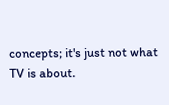concepts; it's just not what TV is about.